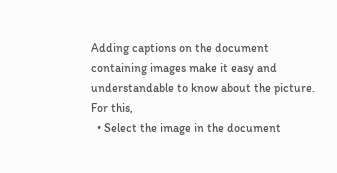Adding captions on the document containing images make it easy and understandable to know about the picture. For this,
  • Select the image in the document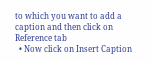to which you want to add a caption and then click on Reference tab
  • Now click on Insert Caption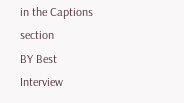in the Captions section
BY Best Interview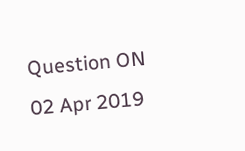Question ON 02 Apr 2019